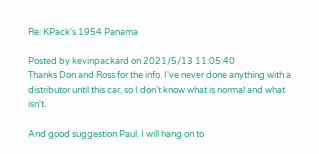Re: KPack's 1954 Panama

Posted by kevinpackard on 2021/5/13 11:05:40
Thanks Don and Ross for the info. I've never done anything with a distributor until this car, so I don't know what is normal and what isn't.

And good suggestion Paul. I will hang on to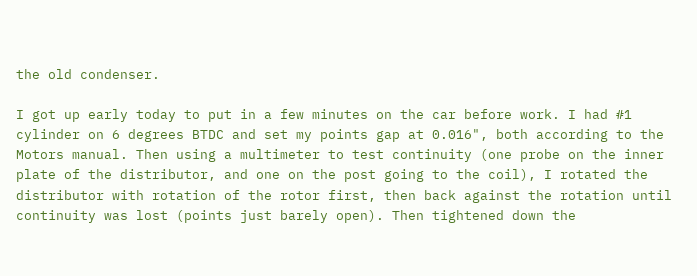the old condenser.

I got up early today to put in a few minutes on the car before work. I had #1 cylinder on 6 degrees BTDC and set my points gap at 0.016", both according to the Motors manual. Then using a multimeter to test continuity (one probe on the inner plate of the distributor, and one on the post going to the coil), I rotated the distributor with rotation of the rotor first, then back against the rotation until continuity was lost (points just barely open). Then tightened down the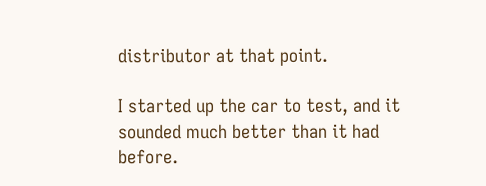distributor at that point.

I started up the car to test, and it sounded much better than it had before.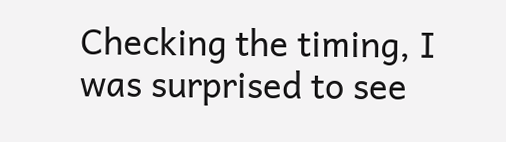Checking the timing, I was surprised to see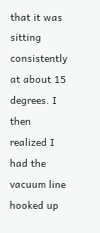that it was sitting consistently at about 15 degrees. I then realized I had the vacuum line hooked up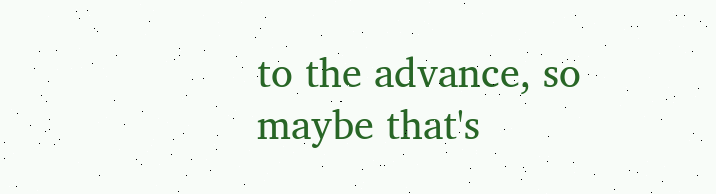to the advance, so maybe that's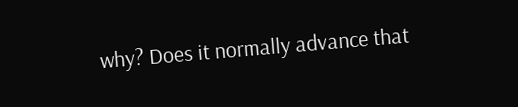why? Does it normally advance that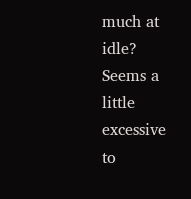much at idle? Seems a little excessive to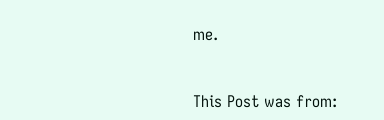me.


This Post was from: